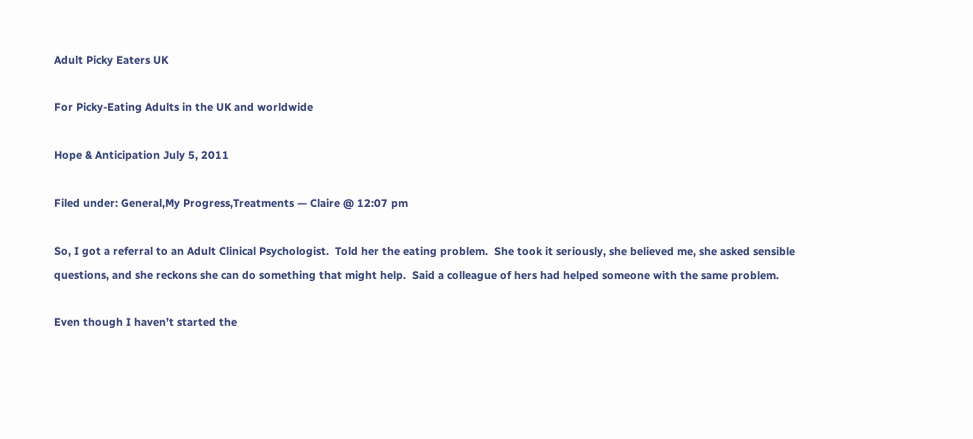Adult Picky Eaters UK

For Picky-Eating Adults in the UK and worldwide

Hope & Anticipation July 5, 2011

Filed under: General,My Progress,Treatments — Claire @ 12:07 pm

So, I got a referral to an Adult Clinical Psychologist.  Told her the eating problem.  She took it seriously, she believed me, she asked sensible questions, and she reckons she can do something that might help.  Said a colleague of hers had helped someone with the same problem.

Even though I haven’t started the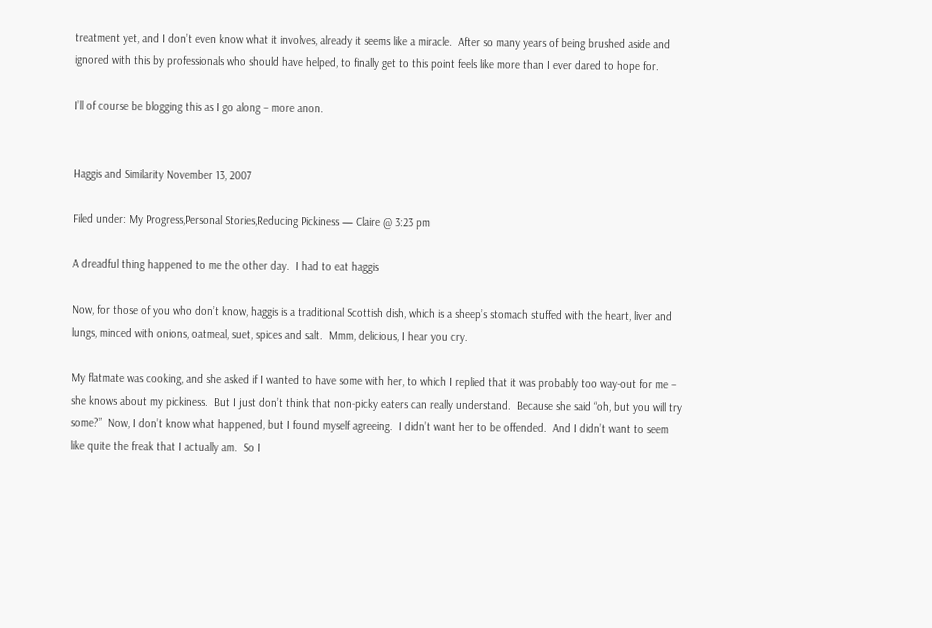treatment yet, and I don’t even know what it involves, already it seems like a miracle.  After so many years of being brushed aside and ignored with this by professionals who should have helped, to finally get to this point feels like more than I ever dared to hope for.

I’ll of course be blogging this as I go along – more anon.


Haggis and Similarity November 13, 2007

Filed under: My Progress,Personal Stories,Reducing Pickiness — Claire @ 3:23 pm

A dreadful thing happened to me the other day.  I had to eat haggis

Now, for those of you who don’t know, haggis is a traditional Scottish dish, which is a sheep’s stomach stuffed with the heart, liver and lungs, minced with onions, oatmeal, suet, spices and salt.  Mmm, delicious, I hear you cry.

My flatmate was cooking, and she asked if I wanted to have some with her, to which I replied that it was probably too way-out for me – she knows about my pickiness.  But I just don’t think that non-picky eaters can really understand.  Because she said “oh, but you will try some?”  Now, I don’t know what happened, but I found myself agreeing.  I didn’t want her to be offended.  And I didn’t want to seem like quite the freak that I actually am.  So I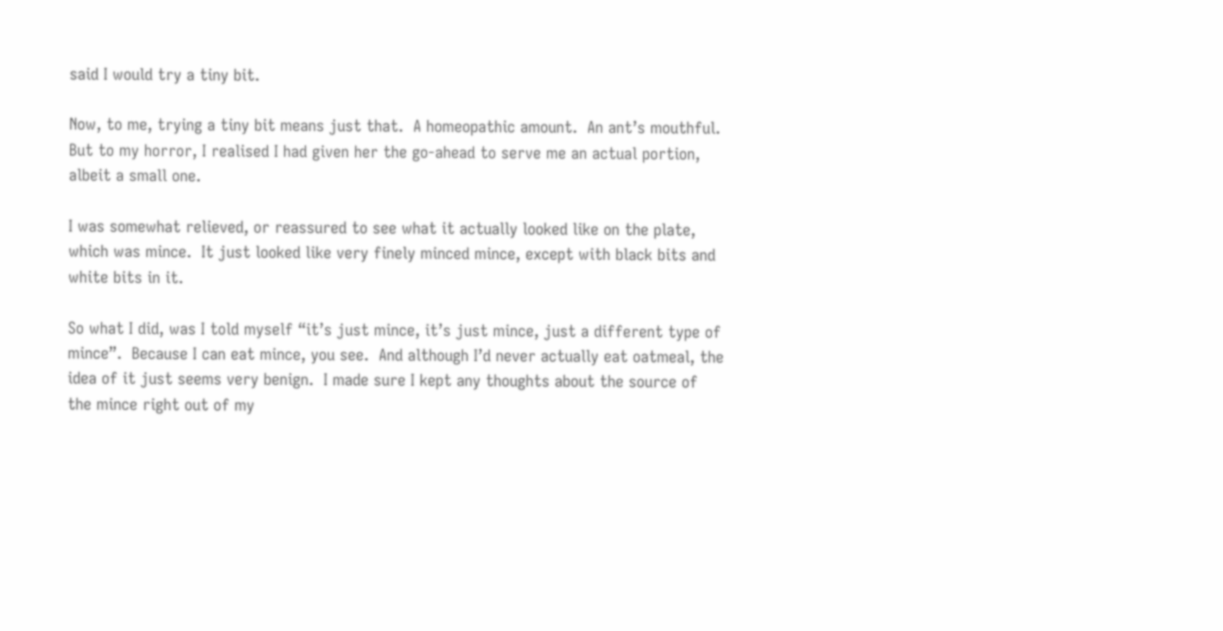said I would try a tiny bit.

Now, to me, trying a tiny bit means just that.  A homeopathic amount.  An ant’s mouthful.  But to my horror, I realised I had given her the go-ahead to serve me an actual portion, albeit a small one.

I was somewhat relieved, or reassured to see what it actually looked like on the plate, which was mince.  It just looked like very finely minced mince, except with black bits and white bits in it.

So what I did, was I told myself “it’s just mince, it’s just mince, just a different type of mince”.  Because I can eat mince, you see.  And although I’d never actually eat oatmeal, the idea of it just seems very benign.  I made sure I kept any thoughts about the source of the mince right out of my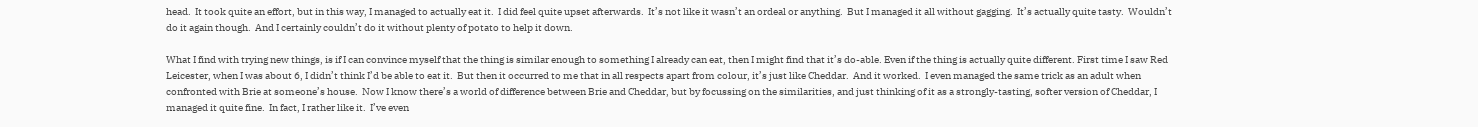head.  It took quite an effort, but in this way, I managed to actually eat it.  I did feel quite upset afterwards.  It’s not like it wasn’t an ordeal or anything.  But I managed it all without gagging.  It’s actually quite tasty.  Wouldn’t do it again though.  And I certainly couldn’t do it without plenty of potato to help it down.

What I find with trying new things, is if I can convince myself that the thing is similar enough to something I already can eat, then I might find that it’s do-able. Even if the thing is actually quite different. First time I saw Red Leicester, when I was about 6, I didn’t think I’d be able to eat it.  But then it occurred to me that in all respects apart from colour, it’s just like Cheddar.  And it worked.  I even managed the same trick as an adult when confronted with Brie at someone’s house.  Now I know there’s a world of difference between Brie and Cheddar, but by focussing on the similarities, and just thinking of it as a strongly-tasting, softer version of Cheddar, I managed it quite fine.  In fact, I rather like it.  I’ve even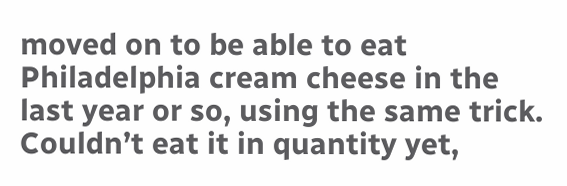moved on to be able to eat Philadelphia cream cheese in the last year or so, using the same trick.  Couldn’t eat it in quantity yet,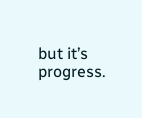but it’s progress.